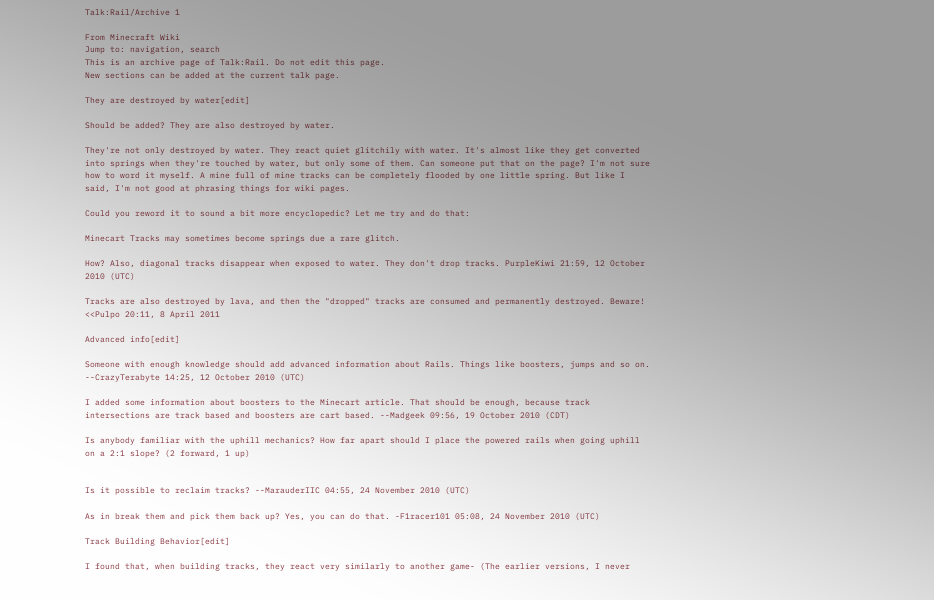Talk:Rail/Archive 1

From Minecraft Wiki
Jump to: navigation, search
This is an archive page of Talk:Rail. Do not edit this page.
New sections can be added at the current talk page.

They are destroyed by water[edit]

Should be added? They are also destroyed by water.

They're not only destroyed by water. They react quiet glitchily with water. It's almost like they get converted into springs when they're touched by water, but only some of them. Can someone put that on the page? I'm not sure how to word it myself. A mine full of mine tracks can be completely flooded by one little spring. But like I said, I'm not good at phrasing things for wiki pages.

Could you reword it to sound a bit more encyclopedic? Let me try and do that:

Minecart Tracks may sometimes become springs due a rare glitch.

How? Also, diagonal tracks disappear when exposed to water. They don't drop tracks. PurpleKiwi 21:59, 12 October 2010 (UTC)

Tracks are also destroyed by lava, and then the "dropped" tracks are consumed and permanently destroyed. Beware! <<Pulpo 20:11, 8 April 2011

Advanced info[edit]

Someone with enough knowledge should add advanced information about Rails. Things like boosters, jumps and so on. --CrazyTerabyte 14:25, 12 October 2010 (UTC)

I added some information about boosters to the Minecart article. That should be enough, because track intersections are track based and boosters are cart based. --Madgeek 09:56, 19 October 2010 (CDT)

Is anybody familiar with the uphill mechanics? How far apart should I place the powered rails when going uphill on a 2:1 slope? (2 forward, 1 up)


Is it possible to reclaim tracks? --MarauderIIC 04:55, 24 November 2010 (UTC)

As in break them and pick them back up? Yes, you can do that. -F1racer101 05:08, 24 November 2010 (UTC)

Track Building Behavior[edit]

I found that, when building tracks, they react very similarly to another game- (The earlier versions, I never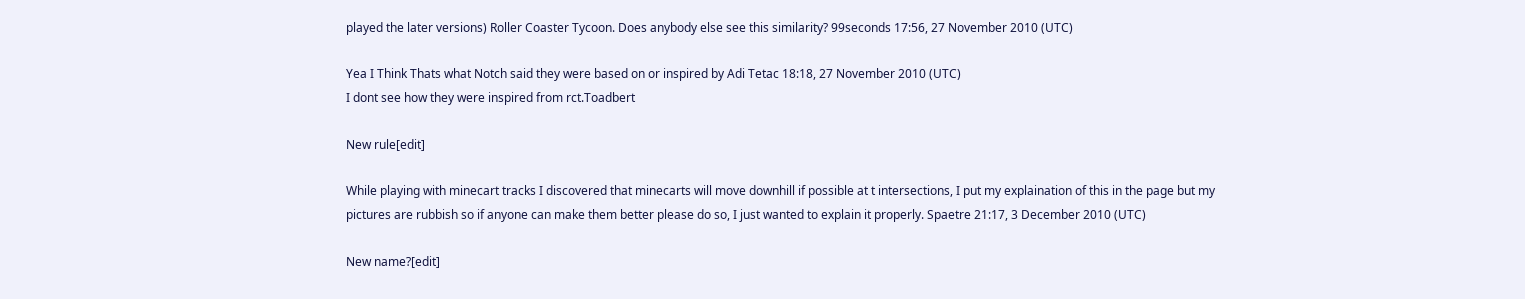played the later versions) Roller Coaster Tycoon. Does anybody else see this similarity? 99seconds 17:56, 27 November 2010 (UTC)

Yea I Think Thats what Notch said they were based on or inspired by Adi Tetac 18:18, 27 November 2010 (UTC)
I dont see how they were inspired from rct.Toadbert

New rule[edit]

While playing with minecart tracks I discovered that minecarts will move downhill if possible at t intersections, I put my explaination of this in the page but my pictures are rubbish so if anyone can make them better please do so, I just wanted to explain it properly. Spaetre 21:17, 3 December 2010 (UTC)

New name?[edit]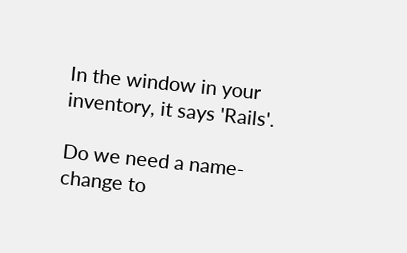In the window in your inventory, it says 'Rails'.

Do we need a name-change to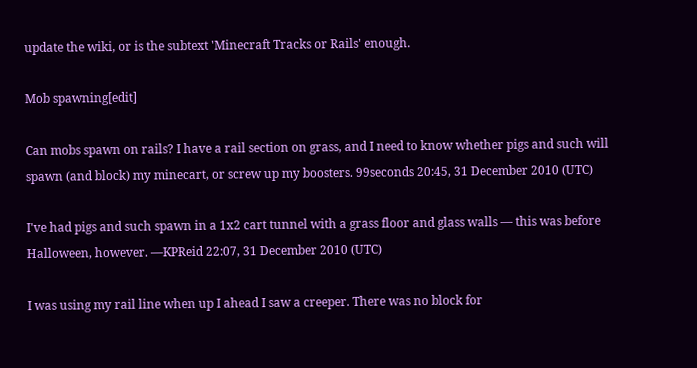update the wiki, or is the subtext 'Minecraft Tracks or Rails' enough.

Mob spawning[edit]

Can mobs spawn on rails? I have a rail section on grass, and I need to know whether pigs and such will spawn (and block) my minecart, or screw up my boosters. 99seconds 20:45, 31 December 2010 (UTC)

I've had pigs and such spawn in a 1x2 cart tunnel with a grass floor and glass walls — this was before Halloween, however. —KPReid 22:07, 31 December 2010 (UTC)

I was using my rail line when up I ahead I saw a creeper. There was no block for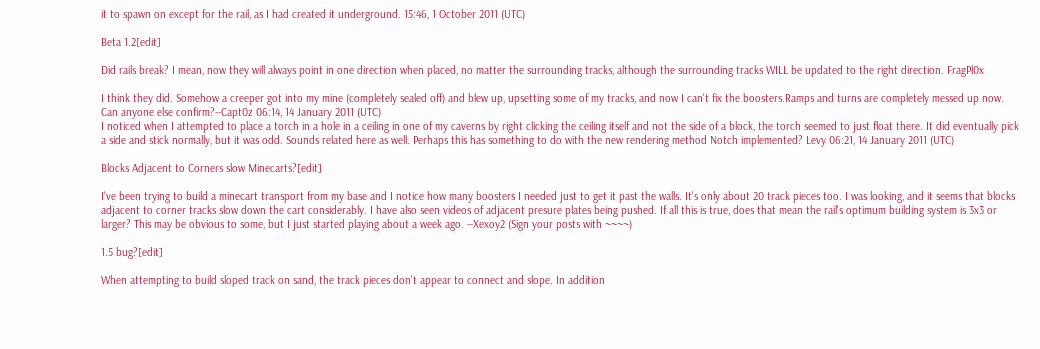it to spawn on except for the rail, as I had created it underground. 15:46, 1 October 2011 (UTC)

Beta 1.2[edit]

Did rails break? I mean, now they will always point in one direction when placed, no matter the surrounding tracks, although the surrounding tracks WILL be updated to the right direction. FragPl0x

I think they did. Somehow a creeper got into my mine (completely sealed off) and blew up, upsetting some of my tracks, and now I can't fix the boosters.Ramps and turns are completely messed up now. Can anyone else confirm?--Capt0z 06:14, 14 January 2011 (UTC)
I noticed when I attempted to place a torch in a hole in a ceiling in one of my caverns by right clicking the ceiling itself and not the side of a block, the torch seemed to just float there. It did eventually pick a side and stick normally, but it was odd. Sounds related here as well. Perhaps this has something to do with the new rendering method Notch implemented? Levy 06:21, 14 January 2011 (UTC)

Blocks Adjacent to Corners slow Minecarts?[edit]

I've been trying to build a minecart transport from my base and I notice how many boosters I needed just to get it past the walls. It's only about 20 track pieces too. I was looking, and it seems that blocks adjacent to corner tracks slow down the cart considerably. I have also seen videos of adjacent presure plates being pushed. If all this is true, does that mean the rail's optimum building system is 3x3 or larger? This may be obvious to some, but I just started playing about a week ago. --Xexoy2 (Sign your posts with ~~~~)

1.5 bug?[edit]

When attempting to build sloped track on sand, the track pieces don't appear to connect and slope. In addition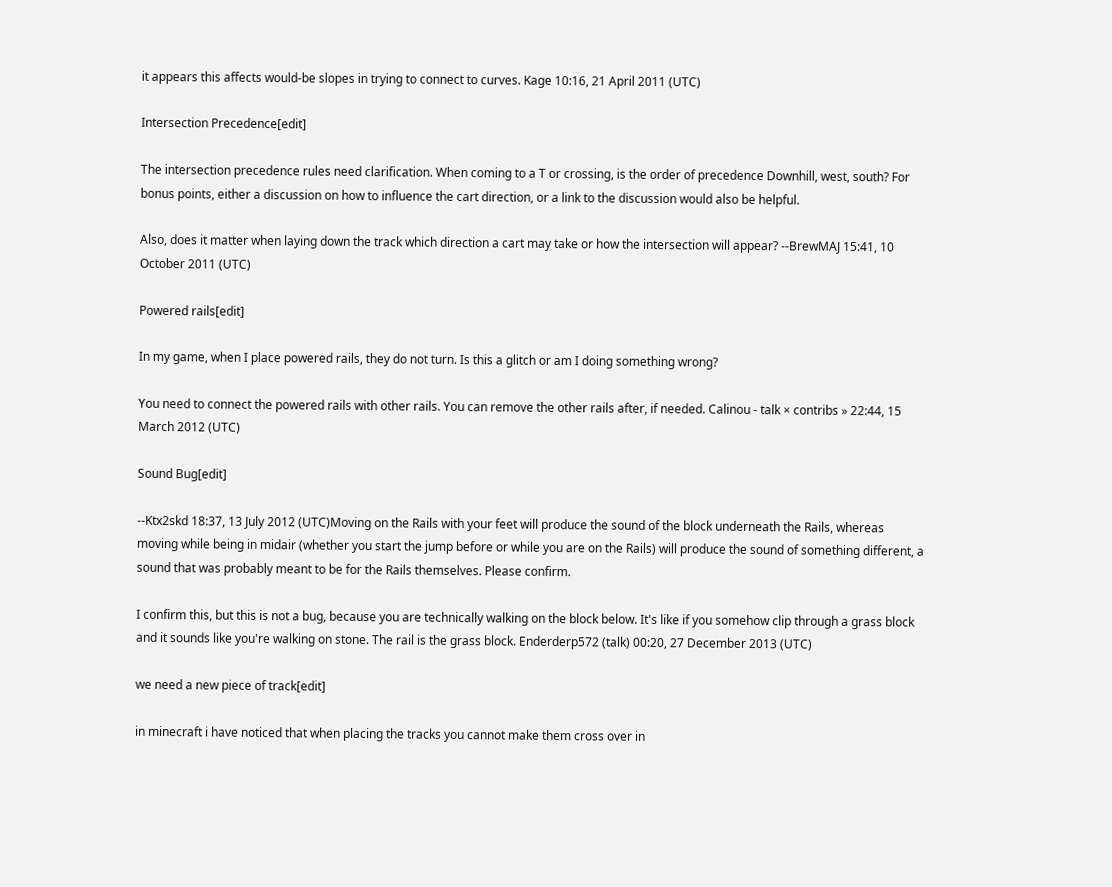it appears this affects would-be slopes in trying to connect to curves. Kage 10:16, 21 April 2011 (UTC)

Intersection Precedence[edit]

The intersection precedence rules need clarification. When coming to a T or crossing, is the order of precedence Downhill, west, south? For bonus points, either a discussion on how to influence the cart direction, or a link to the discussion would also be helpful.

Also, does it matter when laying down the track which direction a cart may take or how the intersection will appear? --BrewMAJ 15:41, 10 October 2011 (UTC)

Powered rails[edit]

In my game, when I place powered rails, they do not turn. Is this a glitch or am I doing something wrong?

You need to connect the powered rails with other rails. You can remove the other rails after, if needed. Calinou - talk × contribs » 22:44, 15 March 2012 (UTC)

Sound Bug[edit]

--Ktx2skd 18:37, 13 July 2012 (UTC)Moving on the Rails with your feet will produce the sound of the block underneath the Rails, whereas moving while being in midair (whether you start the jump before or while you are on the Rails) will produce the sound of something different, a sound that was probably meant to be for the Rails themselves. Please confirm.

I confirm this, but this is not a bug, because you are technically walking on the block below. It's like if you somehow clip through a grass block and it sounds like you're walking on stone. The rail is the grass block. Enderderp572 (talk) 00:20, 27 December 2013 (UTC)

we need a new piece of track[edit]

in minecraft i have noticed that when placing the tracks you cannot make them cross over in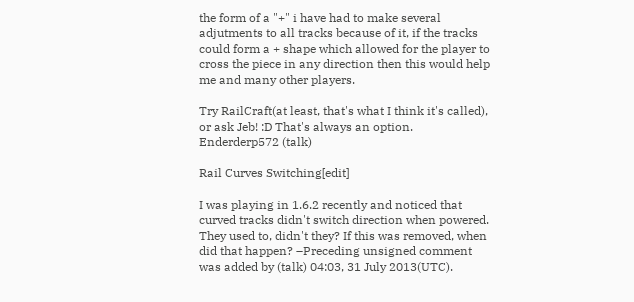the form of a "+" i have had to make several adjutments to all tracks because of it, if the tracks could form a + shape which allowed for the player to cross the piece in any direction then this would help me and many other players.

Try RailCraft(at least, that's what I think it's called), or ask Jeb! :D That's always an option. Enderderp572 (talk)

Rail Curves Switching[edit]

I was playing in 1.6.2 recently and noticed that curved tracks didn't switch direction when powered. They used to, didn't they? If this was removed, when did that happen? –Preceding unsigned comment was added by (talk) 04:03, 31 July 2013(UTC).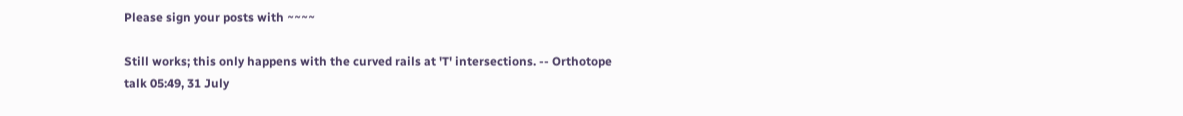Please sign your posts with ~~~~

Still works; this only happens with the curved rails at 'T' intersections. -- Orthotope talk 05:49, 31 July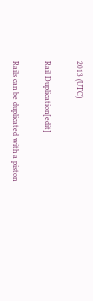2013 (UTC)

Rail Duplication[edit]

Rails can be duplicated with a piston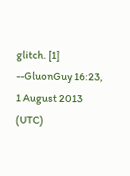glitch. [1] --GluonGuy 16:23, 1 August 2013 (UTC)